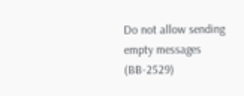Do not allow sending empty messages (BB-2529)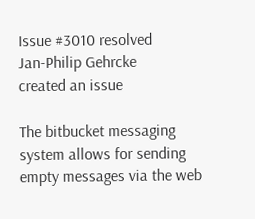Issue #3010 resolved
Jan-Philip Gehrcke
created an issue

The bitbucket messaging system allows for sending empty messages via the web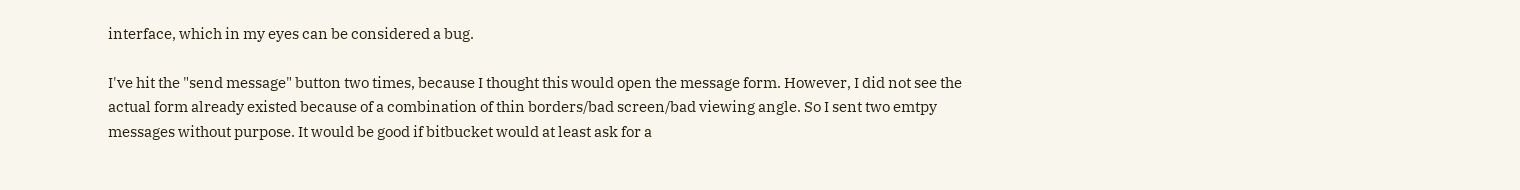interface, which in my eyes can be considered a bug.

I've hit the "send message" button two times, because I thought this would open the message form. However, I did not see the actual form already existed because of a combination of thin borders/bad screen/bad viewing angle. So I sent two emtpy messages without purpose. It would be good if bitbucket would at least ask for a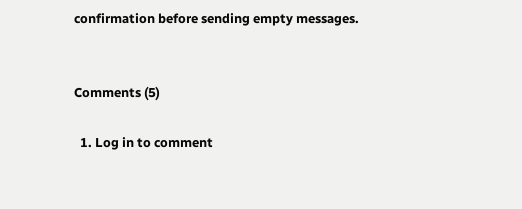confirmation before sending empty messages.


Comments (5)

  1. Log in to comment